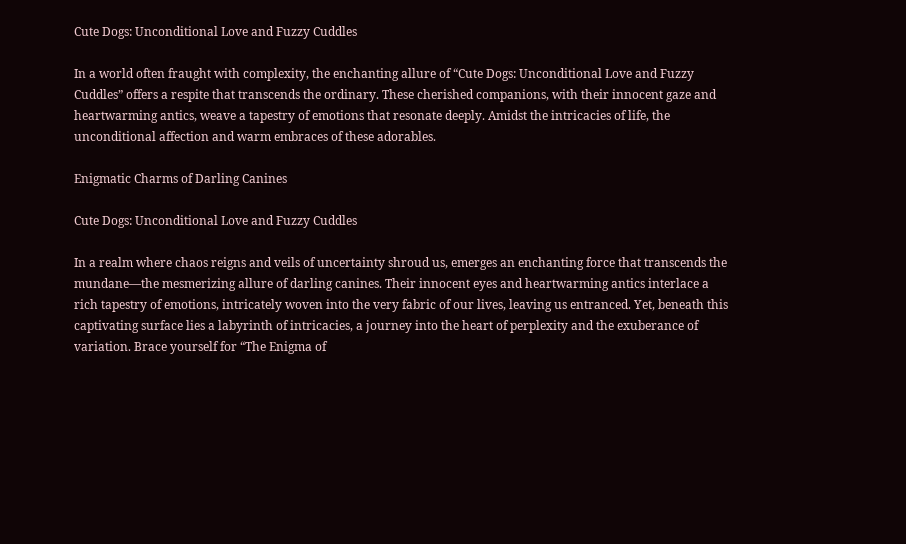Cute Dogs: Unconditional Love and Fuzzy Cuddles

In a world often fraught with complexity, the enchanting allure of “Cute Dogs: Unconditional Love and Fuzzy Cuddles” offers a respite that transcends the ordinary. These cherished companions, with their innocent gaze and heartwarming antics, weave a tapestry of emotions that resonate deeply. Amidst the intricacies of life, the unconditional affection and warm embraces of these adorables.

Enigmatic Charms of Darling Canines

Cute Dogs: Unconditional Love and Fuzzy Cuddles

In a realm where chaos reigns and veils of uncertainty shroud us, emerges an enchanting force that transcends the mundane—the mesmerizing allure of darling canines. Their innocent eyes and heartwarming antics interlace a rich tapestry of emotions, intricately woven into the very fabric of our lives, leaving us entranced. Yet, beneath this captivating surface lies a labyrinth of intricacies, a journey into the heart of perplexity and the exuberance of variation. Brace yourself for “The Enigma of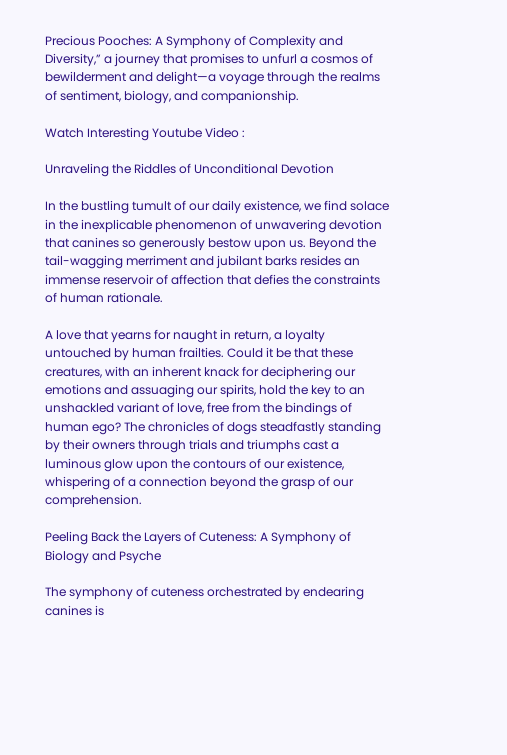Precious Pooches: A Symphony of Complexity and Diversity,” a journey that promises to unfurl a cosmos of bewilderment and delight—a voyage through the realms of sentiment, biology, and companionship.

Watch Interesting Youtube Video :

Unraveling the Riddles of Unconditional Devotion

In the bustling tumult of our daily existence, we find solace in the inexplicable phenomenon of unwavering devotion that canines so generously bestow upon us. Beyond the tail-wagging merriment and jubilant barks resides an immense reservoir of affection that defies the constraints of human rationale.

A love that yearns for naught in return, a loyalty untouched by human frailties. Could it be that these creatures, with an inherent knack for deciphering our emotions and assuaging our spirits, hold the key to an unshackled variant of love, free from the bindings of human ego? The chronicles of dogs steadfastly standing by their owners through trials and triumphs cast a luminous glow upon the contours of our existence, whispering of a connection beyond the grasp of our comprehension.

Peeling Back the Layers of Cuteness: A Symphony of Biology and Psyche

The symphony of cuteness orchestrated by endearing canines is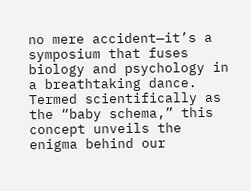no mere accident—it’s a symposium that fuses biology and psychology in a breathtaking dance. Termed scientifically as the “baby schema,” this concept unveils the enigma behind our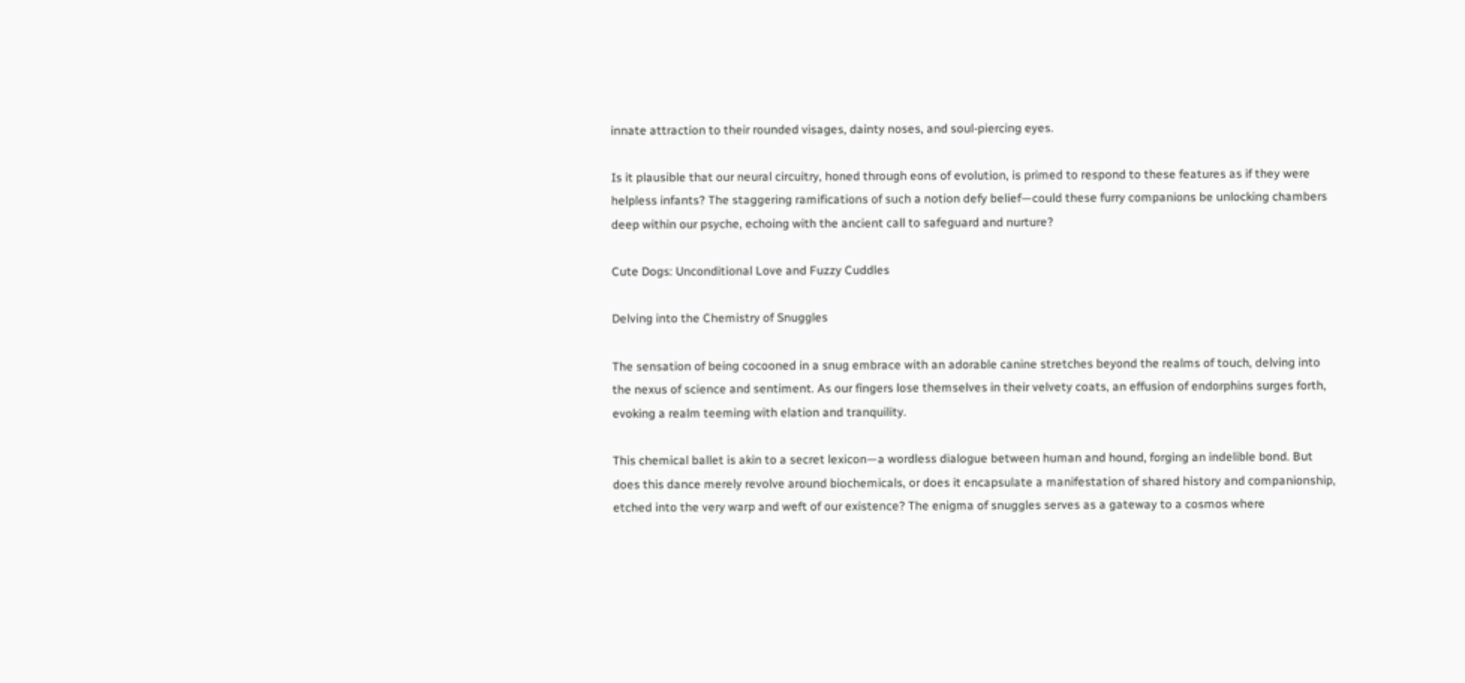innate attraction to their rounded visages, dainty noses, and soul-piercing eyes.

Is it plausible that our neural circuitry, honed through eons of evolution, is primed to respond to these features as if they were helpless infants? The staggering ramifications of such a notion defy belief—could these furry companions be unlocking chambers deep within our psyche, echoing with the ancient call to safeguard and nurture?

Cute Dogs: Unconditional Love and Fuzzy Cuddles

Delving into the Chemistry of Snuggles

The sensation of being cocooned in a snug embrace with an adorable canine stretches beyond the realms of touch, delving into the nexus of science and sentiment. As our fingers lose themselves in their velvety coats, an effusion of endorphins surges forth, evoking a realm teeming with elation and tranquility.

This chemical ballet is akin to a secret lexicon—a wordless dialogue between human and hound, forging an indelible bond. But does this dance merely revolve around biochemicals, or does it encapsulate a manifestation of shared history and companionship, etched into the very warp and weft of our existence? The enigma of snuggles serves as a gateway to a cosmos where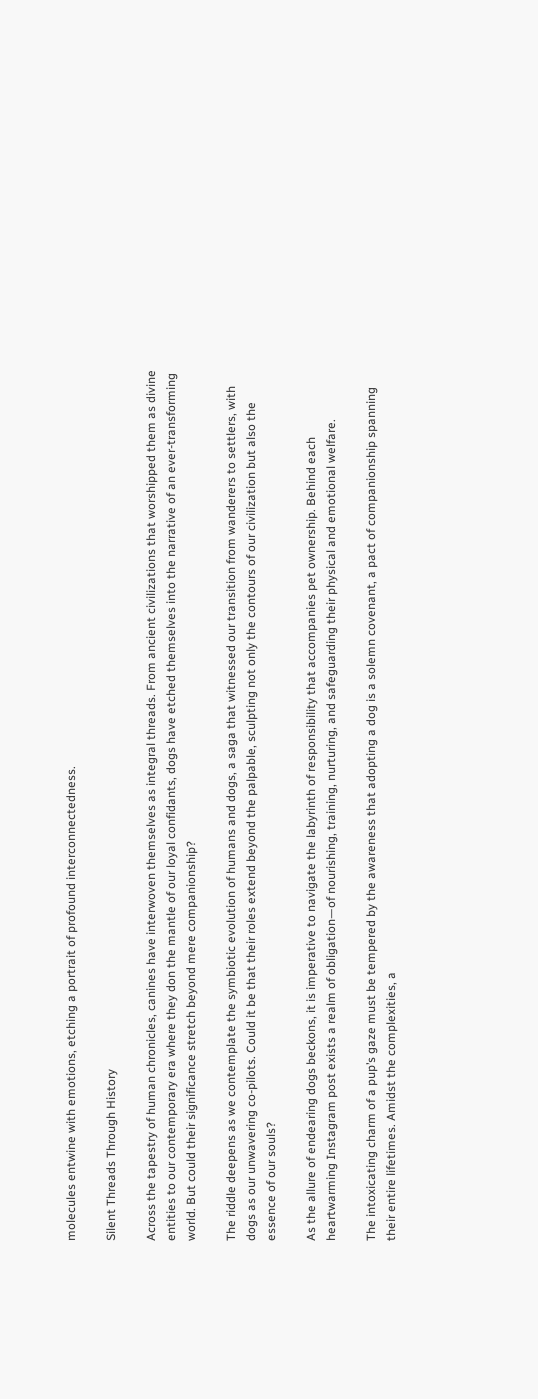molecules entwine with emotions, etching a portrait of profound interconnectedness.

Silent Threads Through History

Across the tapestry of human chronicles, canines have interwoven themselves as integral threads. From ancient civilizations that worshipped them as divine entities to our contemporary era where they don the mantle of our loyal confidants, dogs have etched themselves into the narrative of an ever-transforming world. But could their significance stretch beyond mere companionship?

The riddle deepens as we contemplate the symbiotic evolution of humans and dogs, a saga that witnessed our transition from wanderers to settlers, with dogs as our unwavering co-pilots. Could it be that their roles extend beyond the palpable, sculpting not only the contours of our civilization but also the essence of our souls?

As the allure of endearing dogs beckons, it is imperative to navigate the labyrinth of responsibility that accompanies pet ownership. Behind each heartwarming Instagram post exists a realm of obligation—of nourishing, training, nurturing, and safeguarding their physical and emotional welfare.

The intoxicating charm of a pup’s gaze must be tempered by the awareness that adopting a dog is a solemn covenant, a pact of companionship spanning their entire lifetimes. Amidst the complexities, a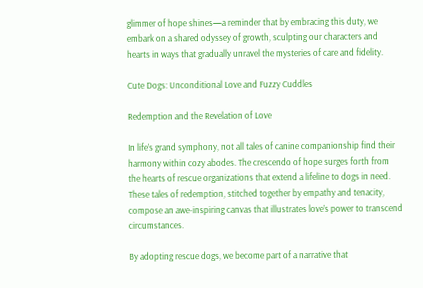glimmer of hope shines—a reminder that by embracing this duty, we embark on a shared odyssey of growth, sculpting our characters and hearts in ways that gradually unravel the mysteries of care and fidelity.

Cute Dogs: Unconditional Love and Fuzzy Cuddles

Redemption and the Revelation of Love

In life’s grand symphony, not all tales of canine companionship find their harmony within cozy abodes. The crescendo of hope surges forth from the hearts of rescue organizations that extend a lifeline to dogs in need. These tales of redemption, stitched together by empathy and tenacity, compose an awe-inspiring canvas that illustrates love’s power to transcend circumstances.

By adopting rescue dogs, we become part of a narrative that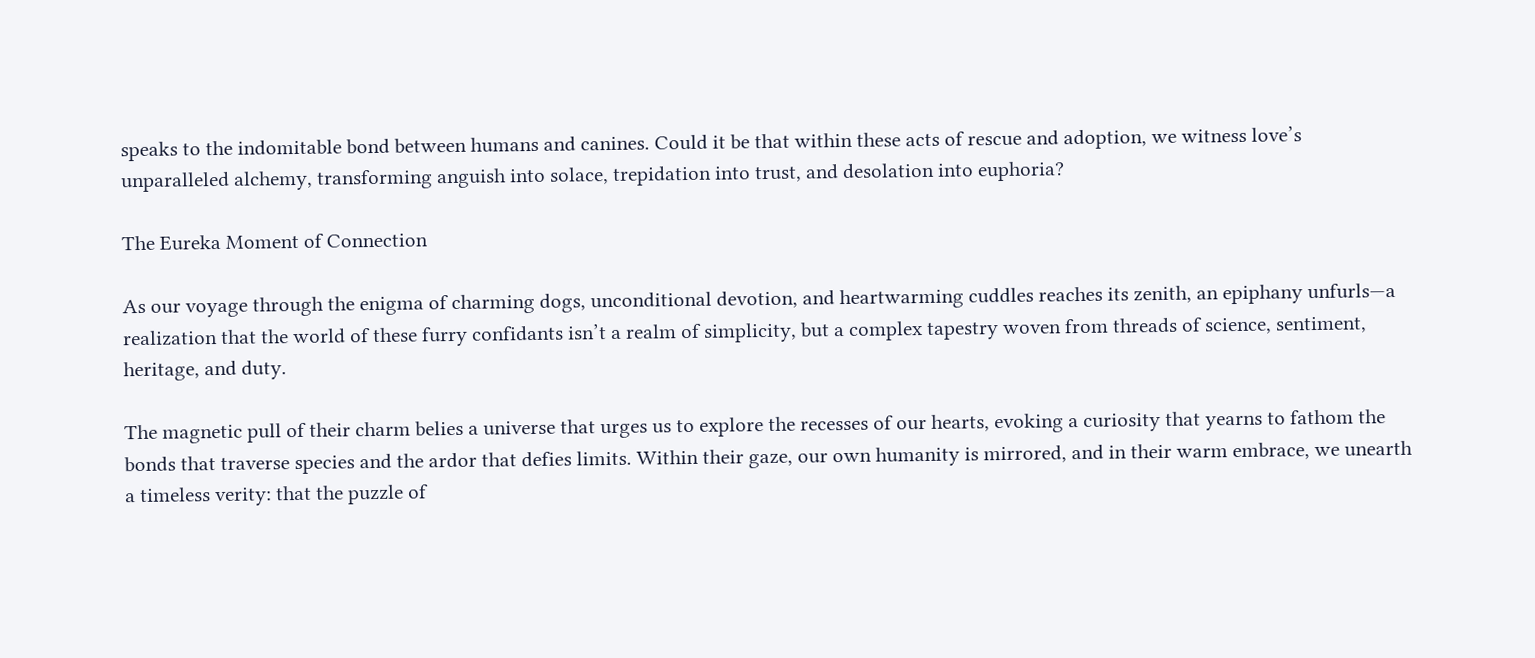speaks to the indomitable bond between humans and canines. Could it be that within these acts of rescue and adoption, we witness love’s unparalleled alchemy, transforming anguish into solace, trepidation into trust, and desolation into euphoria?

The Eureka Moment of Connection

As our voyage through the enigma of charming dogs, unconditional devotion, and heartwarming cuddles reaches its zenith, an epiphany unfurls—a realization that the world of these furry confidants isn’t a realm of simplicity, but a complex tapestry woven from threads of science, sentiment, heritage, and duty.

The magnetic pull of their charm belies a universe that urges us to explore the recesses of our hearts, evoking a curiosity that yearns to fathom the bonds that traverse species and the ardor that defies limits. Within their gaze, our own humanity is mirrored, and in their warm embrace, we unearth a timeless verity: that the puzzle of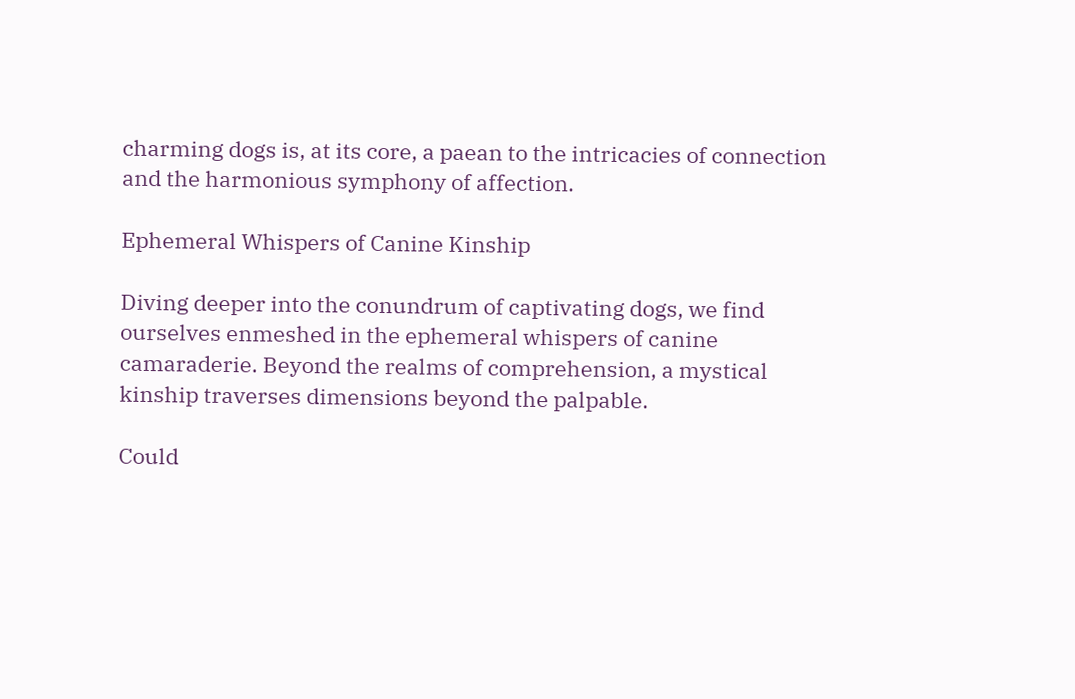charming dogs is, at its core, a paean to the intricacies of connection and the harmonious symphony of affection.

Ephemeral Whispers of Canine Kinship

Diving deeper into the conundrum of captivating dogs, we find ourselves enmeshed in the ephemeral whispers of canine camaraderie. Beyond the realms of comprehension, a mystical kinship traverses dimensions beyond the palpable.

Could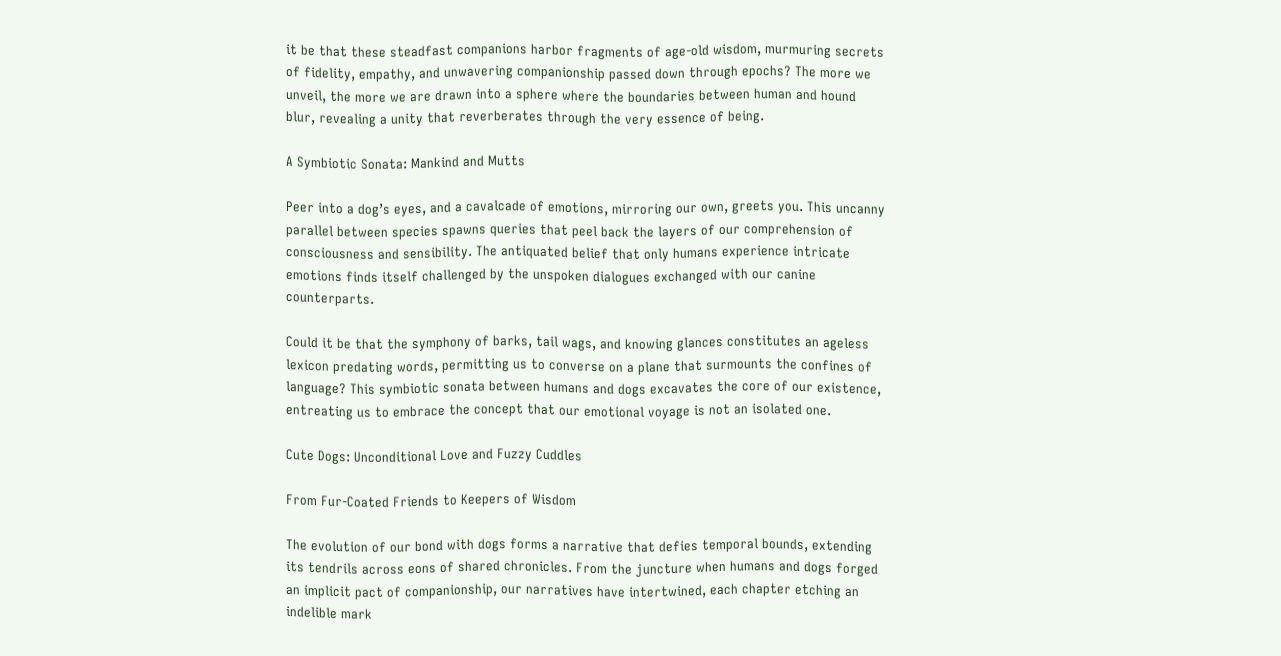it be that these steadfast companions harbor fragments of age-old wisdom, murmuring secrets of fidelity, empathy, and unwavering companionship passed down through epochs? The more we unveil, the more we are drawn into a sphere where the boundaries between human and hound blur, revealing a unity that reverberates through the very essence of being.

A Symbiotic Sonata: Mankind and Mutts

Peer into a dog’s eyes, and a cavalcade of emotions, mirroring our own, greets you. This uncanny parallel between species spawns queries that peel back the layers of our comprehension of consciousness and sensibility. The antiquated belief that only humans experience intricate emotions finds itself challenged by the unspoken dialogues exchanged with our canine counterparts.

Could it be that the symphony of barks, tail wags, and knowing glances constitutes an ageless lexicon predating words, permitting us to converse on a plane that surmounts the confines of language? This symbiotic sonata between humans and dogs excavates the core of our existence, entreating us to embrace the concept that our emotional voyage is not an isolated one.

Cute Dogs: Unconditional Love and Fuzzy Cuddles

From Fur-Coated Friends to Keepers of Wisdom

The evolution of our bond with dogs forms a narrative that defies temporal bounds, extending its tendrils across eons of shared chronicles. From the juncture when humans and dogs forged an implicit pact of companionship, our narratives have intertwined, each chapter etching an indelible mark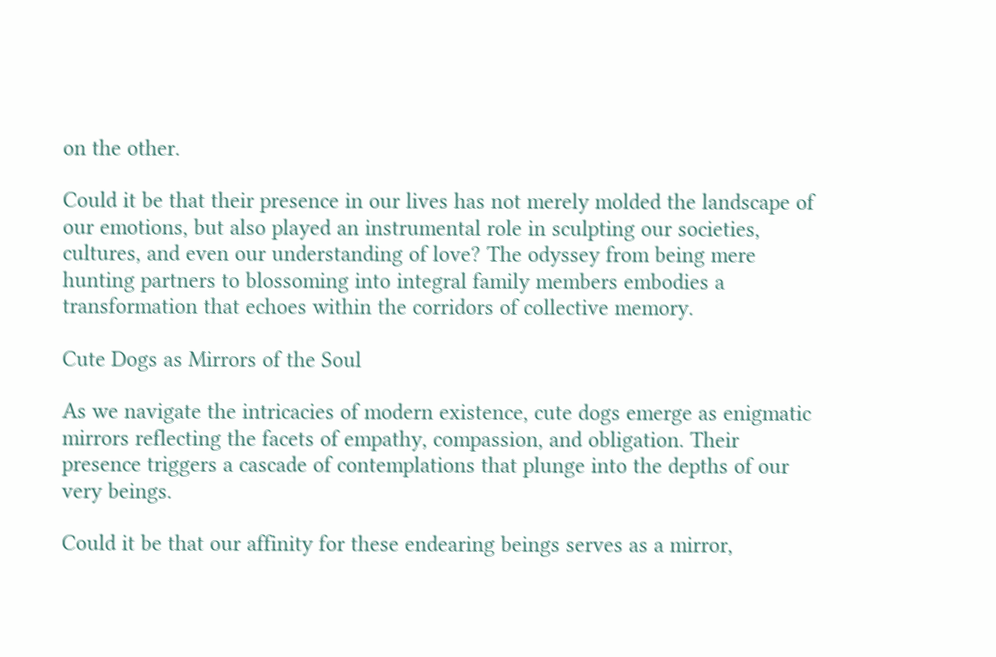on the other.

Could it be that their presence in our lives has not merely molded the landscape of our emotions, but also played an instrumental role in sculpting our societies, cultures, and even our understanding of love? The odyssey from being mere hunting partners to blossoming into integral family members embodies a transformation that echoes within the corridors of collective memory.

Cute Dogs as Mirrors of the Soul

As we navigate the intricacies of modern existence, cute dogs emerge as enigmatic mirrors reflecting the facets of empathy, compassion, and obligation. Their presence triggers a cascade of contemplations that plunge into the depths of our very beings.

Could it be that our affinity for these endearing beings serves as a mirror,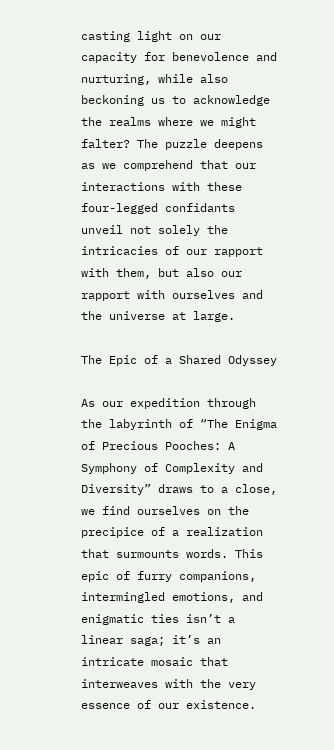casting light on our capacity for benevolence and nurturing, while also beckoning us to acknowledge the realms where we might falter? The puzzle deepens as we comprehend that our interactions with these four-legged confidants unveil not solely the intricacies of our rapport with them, but also our rapport with ourselves and the universe at large.

The Epic of a Shared Odyssey

As our expedition through the labyrinth of “The Enigma of Precious Pooches: A Symphony of Complexity and Diversity” draws to a close, we find ourselves on the precipice of a realization that surmounts words. This epic of furry companions, intermingled emotions, and enigmatic ties isn’t a linear saga; it’s an intricate mosaic that interweaves with the very essence of our existence.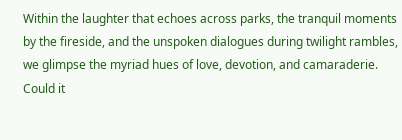Within the laughter that echoes across parks, the tranquil moments by the fireside, and the unspoken dialogues during twilight rambles, we glimpse the myriad hues of love, devotion, and camaraderie. Could it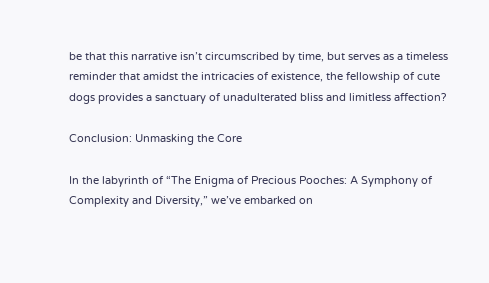be that this narrative isn’t circumscribed by time, but serves as a timeless reminder that amidst the intricacies of existence, the fellowship of cute dogs provides a sanctuary of unadulterated bliss and limitless affection?

Conclusion: Unmasking the Core

In the labyrinth of “The Enigma of Precious Pooches: A Symphony of Complexity and Diversity,” we’ve embarked on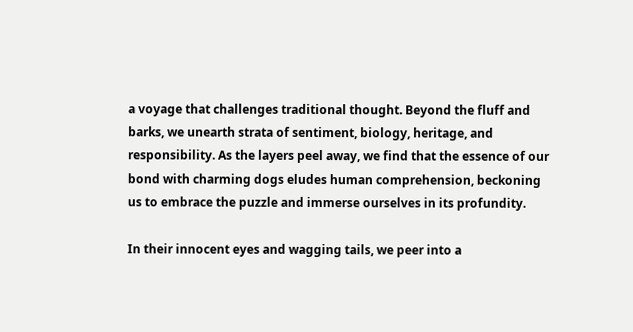a voyage that challenges traditional thought. Beyond the fluff and barks, we unearth strata of sentiment, biology, heritage, and responsibility. As the layers peel away, we find that the essence of our bond with charming dogs eludes human comprehension, beckoning us to embrace the puzzle and immerse ourselves in its profundity.

In their innocent eyes and wagging tails, we peer into a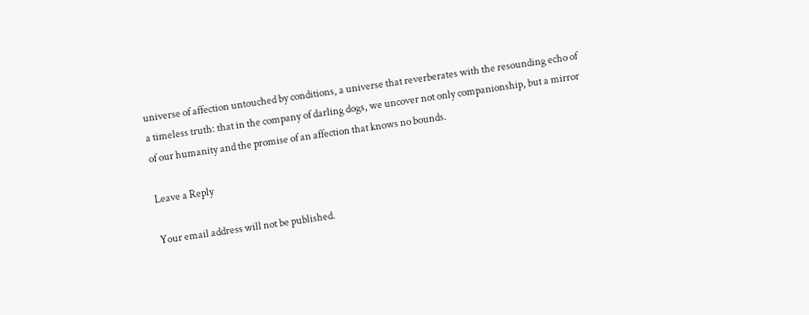universe of affection untouched by conditions, a universe that reverberates with the resounding echo of a timeless truth: that in the company of darling dogs, we uncover not only companionship, but a mirror of our humanity and the promise of an affection that knows no bounds.

Leave a Reply

Your email address will not be published.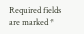Required fields are marked *